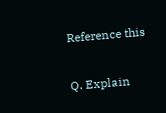Reference this

Q. Explain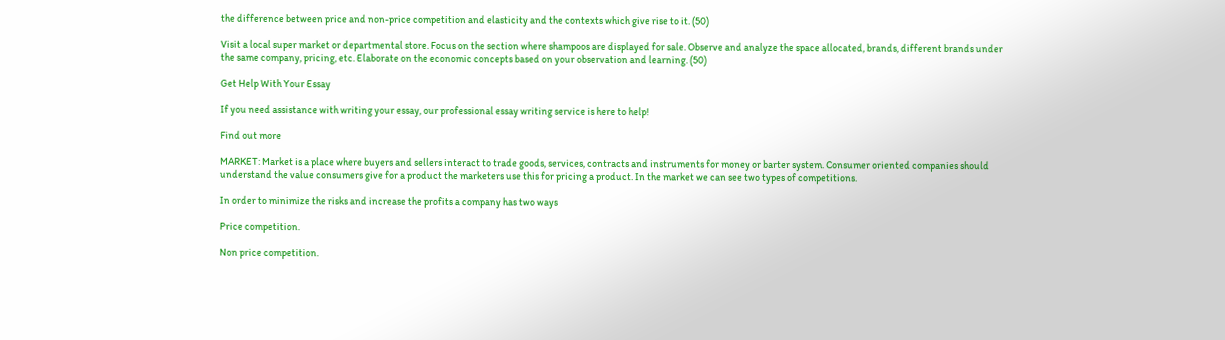the difference between price and non-price competition and elasticity and the contexts which give rise to it. (50)

Visit a local super market or departmental store. Focus on the section where shampoos are displayed for sale. Observe and analyze the space allocated, brands, different brands under the same company, pricing, etc. Elaborate on the economic concepts based on your observation and learning. (50)

Get Help With Your Essay

If you need assistance with writing your essay, our professional essay writing service is here to help!

Find out more

MARKET: Market is a place where buyers and sellers interact to trade goods, services, contracts and instruments for money or barter system. Consumer oriented companies should understand the value consumers give for a product the marketers use this for pricing a product. In the market we can see two types of competitions.

In order to minimize the risks and increase the profits a company has two ways

Price competition.

Non price competition.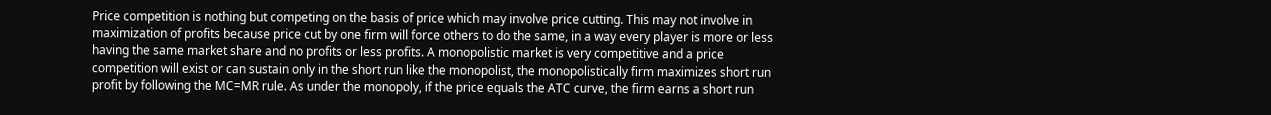Price competition is nothing but competing on the basis of price which may involve price cutting. This may not involve in maximization of profits because price cut by one firm will force others to do the same, in a way every player is more or less having the same market share and no profits or less profits. A monopolistic market is very competitive and a price competition will exist or can sustain only in the short run like the monopolist, the monopolistically firm maximizes short run profit by following the MC=MR rule. As under the monopoly, if the price equals the ATC curve, the firm earns a short run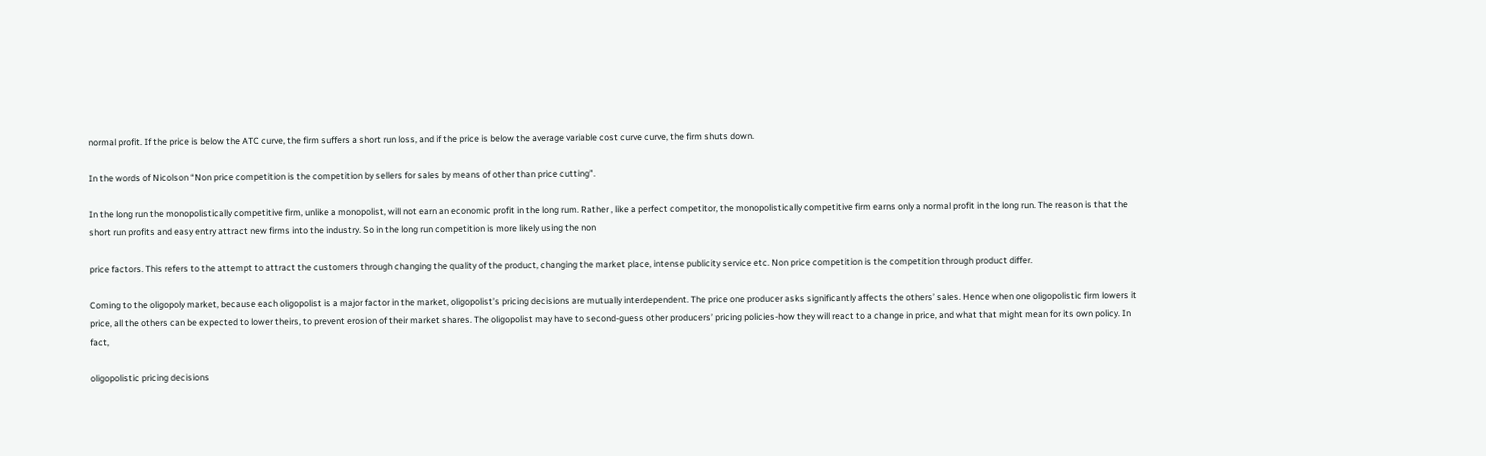normal profit. If the price is below the ATC curve, the firm suffers a short run loss, and if the price is below the average variable cost curve curve, the firm shuts down.

In the words of Nicolson “Non price competition is the competition by sellers for sales by means of other than price cutting”.

In the long run the monopolistically competitive firm, unlike a monopolist, will not earn an economic profit in the long rum. Rather , like a perfect competitor, the monopolistically competitive firm earns only a normal profit in the long run. The reason is that the short run profits and easy entry attract new firms into the industry. So in the long run competition is more likely using the non

price factors. This refers to the attempt to attract the customers through changing the quality of the product, changing the market place, intense publicity service etc. Non price competition is the competition through product differ.

Coming to the oligopoly market, because each oligopolist is a major factor in the market, oligopolist’s pricing decisions are mutually interdependent. The price one producer asks significantly affects the others’ sales. Hence when one oligopolistic firm lowers it price, all the others can be expected to lower theirs, to prevent erosion of their market shares. The oligopolist may have to second-guess other producers’ pricing policies-how they will react to a change in price, and what that might mean for its own policy. In fact,

oligopolistic pricing decisions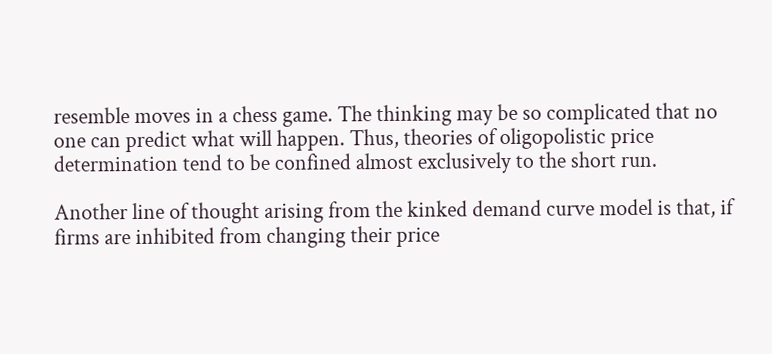resemble moves in a chess game. The thinking may be so complicated that no one can predict what will happen. Thus, theories of oligopolistic price determination tend to be confined almost exclusively to the short run.

Another line of thought arising from the kinked demand curve model is that, if firms are inhibited from changing their price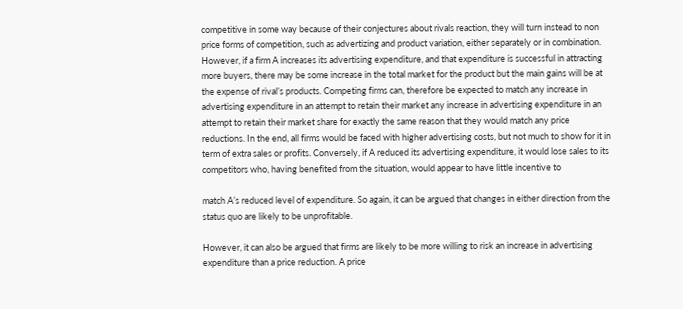competitive in some way because of their conjectures about rivals reaction, they will turn instead to non price forms of competition, such as advertizing and product variation, either separately or in combination. However, if a firm A increases its advertising expenditure, and that expenditure is successful in attracting more buyers, there may be some increase in the total market for the product but the main gains will be at the expense of rival’s products. Competing firms can, therefore be expected to match any increase in advertising expenditure in an attempt to retain their market any increase in advertising expenditure in an attempt to retain their market share for exactly the same reason that they would match any price reductions. In the end, all firms would be faced with higher advertising costs, but not much to show for it in term of extra sales or profits. Conversely, if A reduced its advertising expenditure, it would lose sales to its competitors who, having benefited from the situation, would appear to have little incentive to

match A’s reduced level of expenditure. So again, it can be argued that changes in either direction from the status quo are likely to be unprofitable.

However, it can also be argued that firms are likely to be more willing to risk an increase in advertising expenditure than a price reduction. A price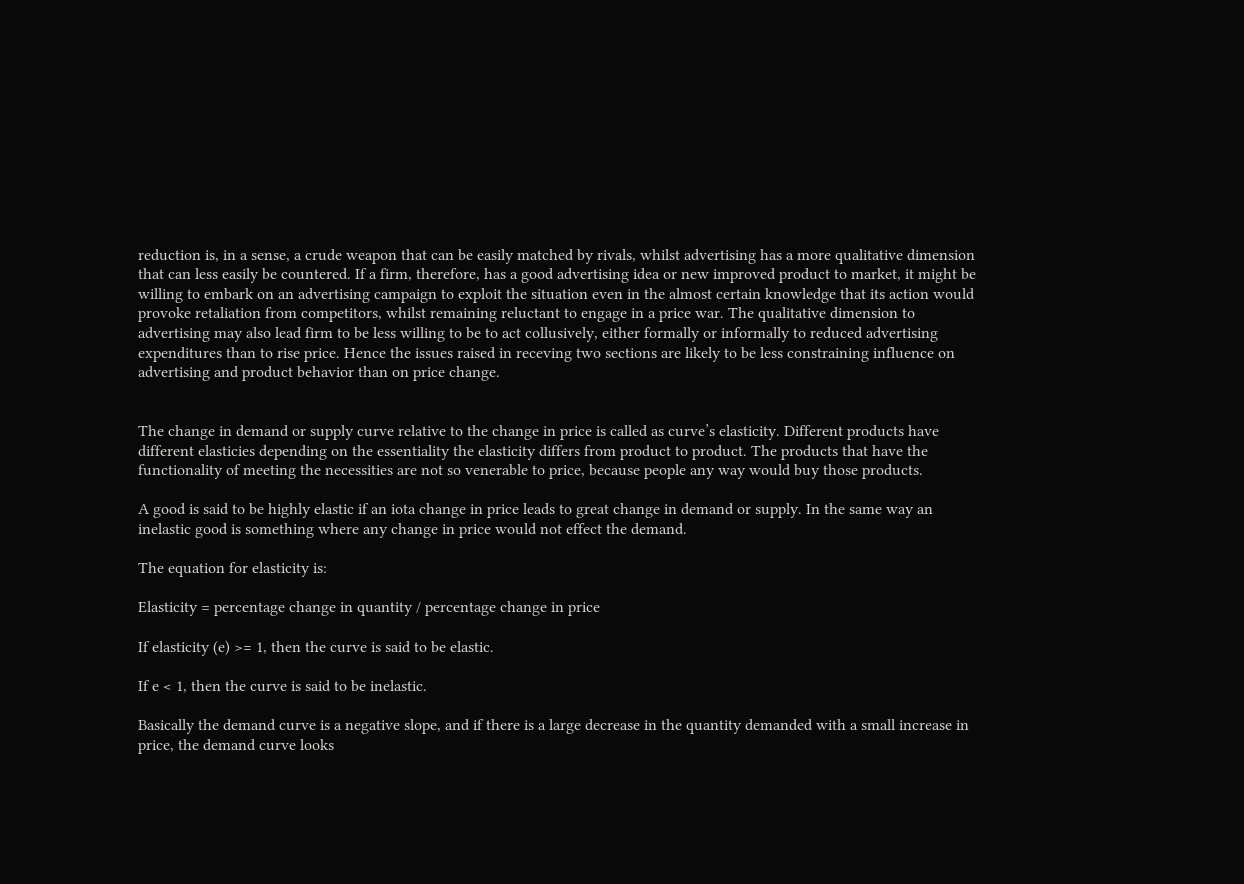reduction is, in a sense, a crude weapon that can be easily matched by rivals, whilst advertising has a more qualitative dimension that can less easily be countered. If a firm, therefore, has a good advertising idea or new improved product to market, it might be willing to embark on an advertising campaign to exploit the situation even in the almost certain knowledge that its action would provoke retaliation from competitors, whilst remaining reluctant to engage in a price war. The qualitative dimension to advertising may also lead firm to be less willing to be to act collusively, either formally or informally to reduced advertising expenditures than to rise price. Hence the issues raised in receving two sections are likely to be less constraining influence on advertising and product behavior than on price change.


The change in demand or supply curve relative to the change in price is called as curve’s elasticity. Different products have different elasticies depending on the essentiality the elasticity differs from product to product. The products that have the functionality of meeting the necessities are not so venerable to price, because people any way would buy those products.

A good is said to be highly elastic if an iota change in price leads to great change in demand or supply. In the same way an inelastic good is something where any change in price would not effect the demand.

The equation for elasticity is:

Elasticity = percentage change in quantity / percentage change in price

If elasticity (e) >= 1, then the curve is said to be elastic.

If e < 1, then the curve is said to be inelastic.

Basically the demand curve is a negative slope, and if there is a large decrease in the quantity demanded with a small increase in price, the demand curve looks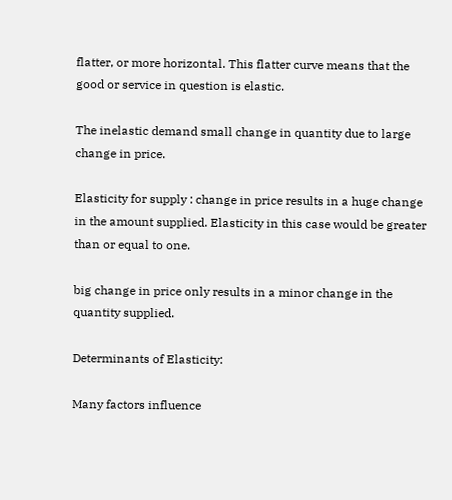flatter, or more horizontal. This flatter curve means that the good or service in question is elastic.

The inelastic demand small change in quantity due to large change in price.

Elasticity for supply : change in price results in a huge change in the amount supplied. Elasticity in this case would be greater than or equal to one.

big change in price only results in a minor change in the quantity supplied.

Determinants of Elasticity:

Many factors influence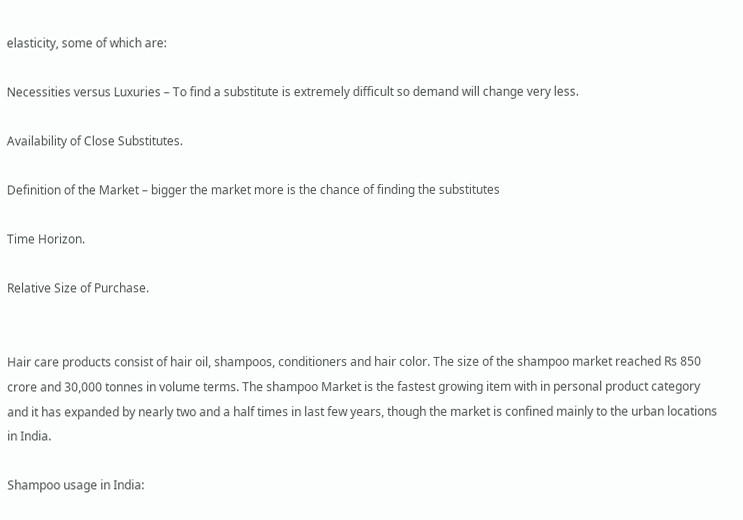elasticity, some of which are:

Necessities versus Luxuries – To find a substitute is extremely difficult so demand will change very less.

Availability of Close Substitutes.

Definition of the Market – bigger the market more is the chance of finding the substitutes

Time Horizon.

Relative Size of Purchase.


Hair care products consist of hair oil, shampoos, conditioners and hair color. The size of the shampoo market reached Rs 850 crore and 30,000 tonnes in volume terms. The shampoo Market is the fastest growing item with in personal product category and it has expanded by nearly two and a half times in last few years, though the market is confined mainly to the urban locations in India.

Shampoo usage in India: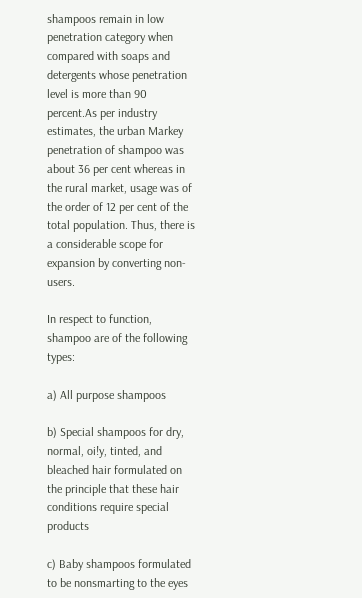shampoos remain in low penetration category when compared with soaps and detergents whose penetration level is more than 90 percent.As per industry estimates, the urban Markey penetration of shampoo was about 36 per cent whereas in the rural market, usage was of the order of 12 per cent of the total population. Thus, there is a considerable scope for expansion by converting non-users.

In respect to function, shampoo are of the following types:

a) All purpose shampoos

b) Special shampoos for dry, normal, oi!y, tinted, and bleached hair formulated on the principle that these hair conditions require special products

c) Baby shampoos formulated to be nonsmarting to the eyes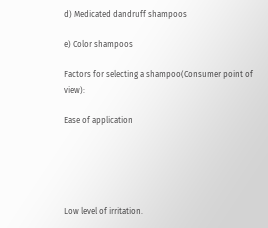d) Medicated dandruff shampoos

e) Color shampoos

Factors for selecting a shampoo(Consumer point of view):

Ease of application





Low level of irritation.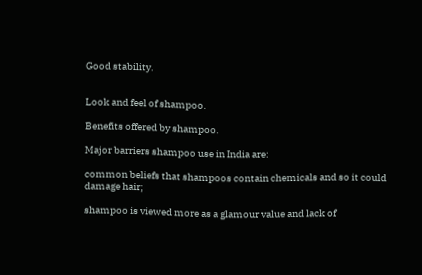Good stability.


Look and feel of shampoo.

Benefits offered by shampoo.

Major barriers shampoo use in India are:

common beliefs that shampoos contain chemicals and so it could damage hair;

shampoo is viewed more as a glamour value and lack of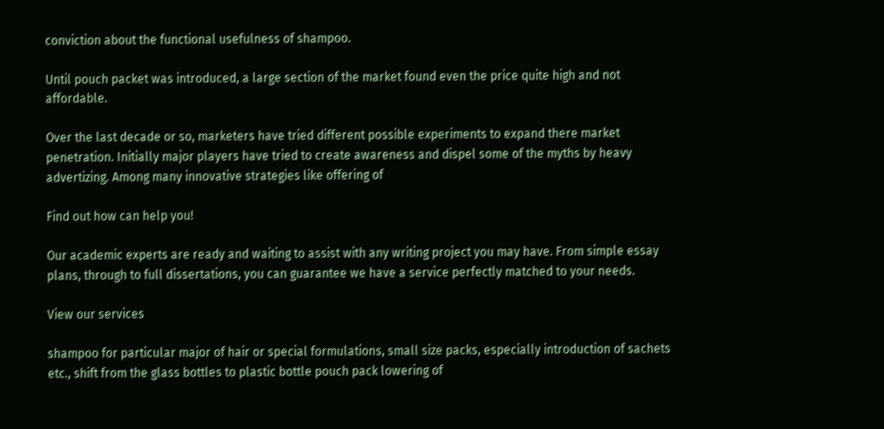conviction about the functional usefulness of shampoo.

Until pouch packet was introduced, a large section of the market found even the price quite high and not affordable.

Over the last decade or so, marketers have tried different possible experiments to expand there market penetration. Initially major players have tried to create awareness and dispel some of the myths by heavy advertizing. Among many innovative strategies like offering of

Find out how can help you!

Our academic experts are ready and waiting to assist with any writing project you may have. From simple essay plans, through to full dissertations, you can guarantee we have a service perfectly matched to your needs.

View our services

shampoo for particular major of hair or special formulations, small size packs, especially introduction of sachets etc., shift from the glass bottles to plastic bottle pouch pack lowering of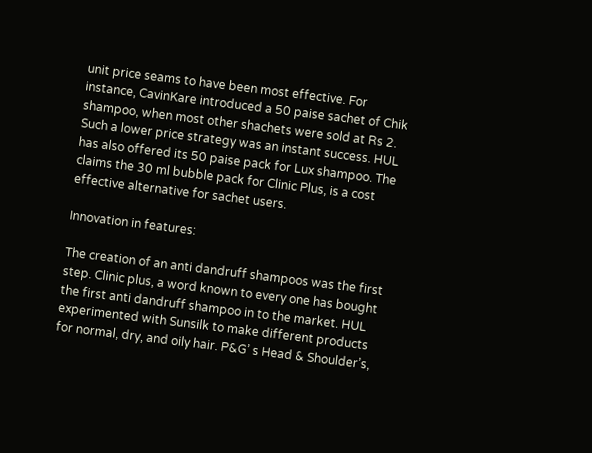unit price seams to have been most effective. For instance, CavinKare introduced a 50 paise sachet of Chik shampoo, when most other shachets were sold at Rs 2. Such a lower price strategy was an instant success. HUL has also offered its 50 paise pack for Lux shampoo. The claims the 30 ml bubble pack for Clinic Plus, is a cost effective alternative for sachet users.

Innovation in features:

The creation of an anti dandruff shampoos was the first step. Clinic plus, a word known to every one has bought the first anti dandruff shampoo in to the market. HUL experimented with Sunsilk to make different products for normal, dry, and oily hair. P&G’ s Head & Shoulder’s,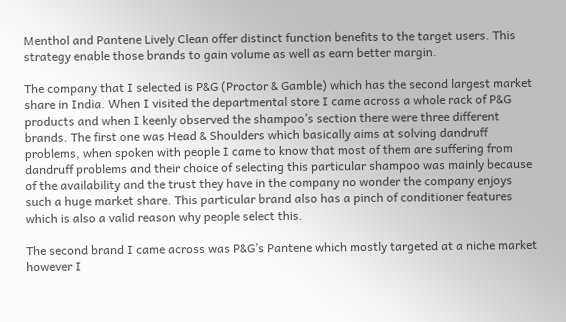Menthol and Pantene Lively Clean offer distinct function benefits to the target users. This strategy enable those brands to gain volume as well as earn better margin.

The company that I selected is P&G (Proctor & Gamble) which has the second largest market share in India. When I visited the departmental store I came across a whole rack of P&G products and when I keenly observed the shampoo’s section there were three different brands. The first one was Head & Shoulders which basically aims at solving dandruff problems, when spoken with people I came to know that most of them are suffering from dandruff problems and their choice of selecting this particular shampoo was mainly because of the availability and the trust they have in the company no wonder the company enjoys such a huge market share. This particular brand also has a pinch of conditioner features which is also a valid reason why people select this.

The second brand I came across was P&G’s Pantene which mostly targeted at a niche market however I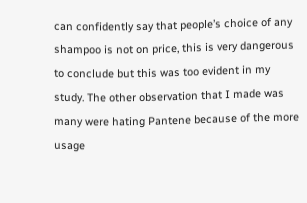can confidently say that people’s choice of any shampoo is not on price, this is very dangerous to conclude but this was too evident in my study. The other observation that I made was many were hating Pantene because of the more usage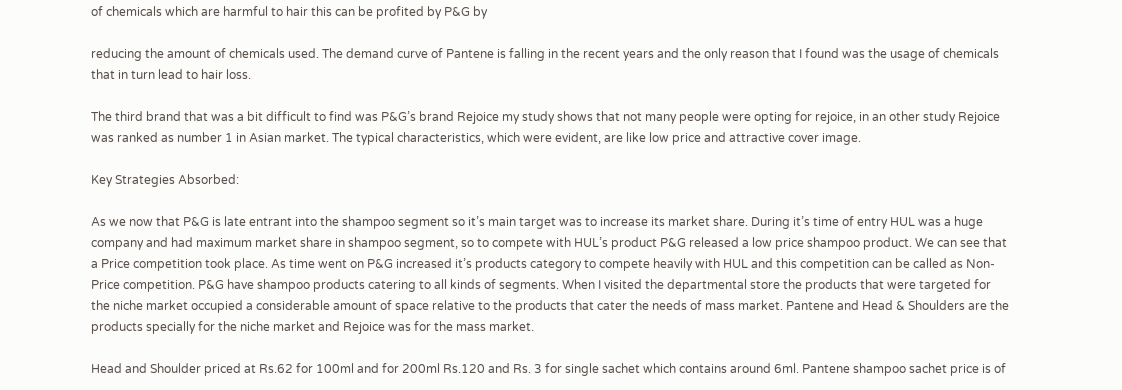of chemicals which are harmful to hair this can be profited by P&G by

reducing the amount of chemicals used. The demand curve of Pantene is falling in the recent years and the only reason that I found was the usage of chemicals that in turn lead to hair loss.

The third brand that was a bit difficult to find was P&G’s brand Rejoice my study shows that not many people were opting for rejoice, in an other study Rejoice was ranked as number 1 in Asian market. The typical characteristics, which were evident, are like low price and attractive cover image.

Key Strategies Absorbed:

As we now that P&G is late entrant into the shampoo segment so it’s main target was to increase its market share. During it’s time of entry HUL was a huge company and had maximum market share in shampoo segment, so to compete with HUL’s product P&G released a low price shampoo product. We can see that a Price competition took place. As time went on P&G increased it’s products category to compete heavily with HUL and this competition can be called as Non-Price competition. P&G have shampoo products catering to all kinds of segments. When I visited the departmental store the products that were targeted for the niche market occupied a considerable amount of space relative to the products that cater the needs of mass market. Pantene and Head & Shoulders are the products specially for the niche market and Rejoice was for the mass market.

Head and Shoulder priced at Rs.62 for 100ml and for 200ml Rs.120 and Rs. 3 for single sachet which contains around 6ml. Pantene shampoo sachet price is of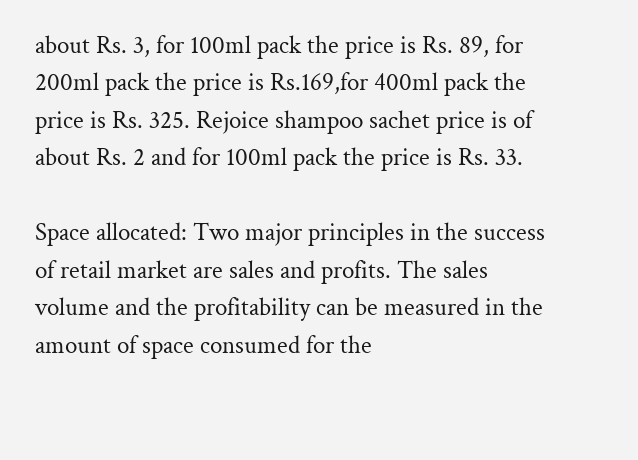about Rs. 3, for 100ml pack the price is Rs. 89, for 200ml pack the price is Rs.169,for 400ml pack the price is Rs. 325. Rejoice shampoo sachet price is of about Rs. 2 and for 100ml pack the price is Rs. 33.

Space allocated: Two major principles in the success of retail market are sales and profits. The sales volume and the profitability can be measured in the amount of space consumed for the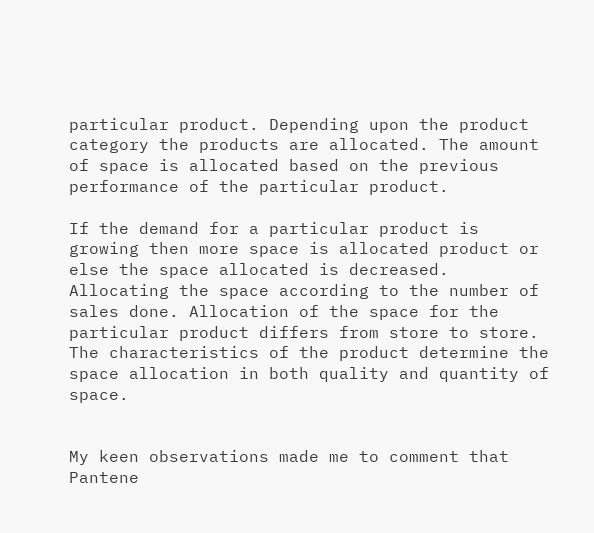particular product. Depending upon the product category the products are allocated. The amount of space is allocated based on the previous performance of the particular product.

If the demand for a particular product is growing then more space is allocated product or else the space allocated is decreased. Allocating the space according to the number of sales done. Allocation of the space for the particular product differs from store to store. The characteristics of the product determine the space allocation in both quality and quantity of space.


My keen observations made me to comment that Pantene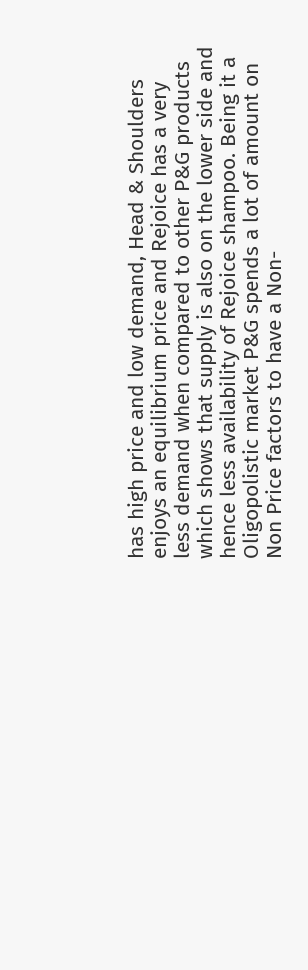has high price and low demand, Head & Shoulders enjoys an equilibrium price and Rejoice has a very less demand when compared to other P&G products which shows that supply is also on the lower side and hence less availability of Rejoice shampoo. Being it a Oligopolistic market P&G spends a lot of amount on Non Price factors to have a Non-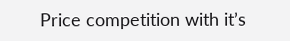Price competition with it’s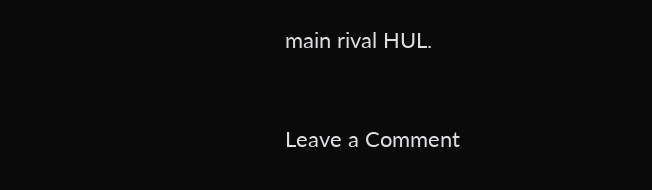main rival HUL.


Leave a Comment